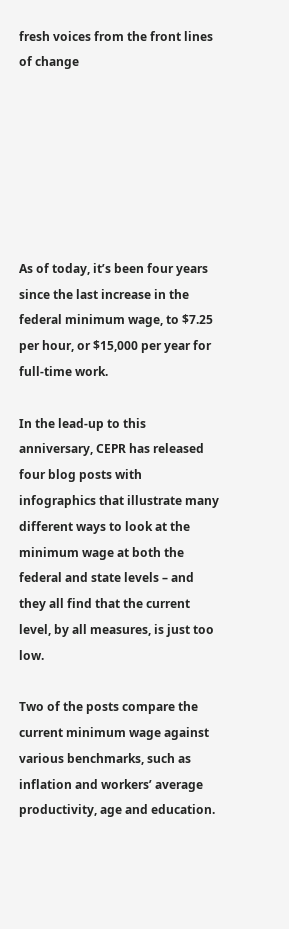fresh voices from the front lines of change







As of today, it’s been four years since the last increase in the federal minimum wage, to $7.25 per hour, or $15,000 per year for full-time work.

In the lead-up to this anniversary, CEPR has released four blog posts with infographics that illustrate many different ways to look at the minimum wage at both the federal and state levels – and they all find that the current level, by all measures, is just too low.

Two of the posts compare the current minimum wage against various benchmarks, such as inflation and workers’ average productivity, age and education.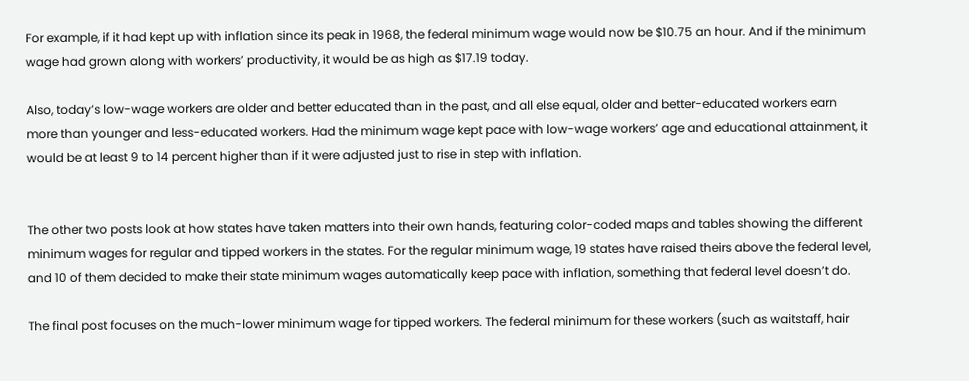For example, if it had kept up with inflation since its peak in 1968, the federal minimum wage would now be $10.75 an hour. And if the minimum wage had grown along with workers’ productivity, it would be as high as $17.19 today.

Also, today’s low-wage workers are older and better educated than in the past, and all else equal, older and better-educated workers earn more than younger and less-educated workers. Had the minimum wage kept pace with low-wage workers’ age and educational attainment, it would be at least 9 to 14 percent higher than if it were adjusted just to rise in step with inflation.


The other two posts look at how states have taken matters into their own hands, featuring color-coded maps and tables showing the different minimum wages for regular and tipped workers in the states. For the regular minimum wage, 19 states have raised theirs above the federal level, and 10 of them decided to make their state minimum wages automatically keep pace with inflation, something that federal level doesn’t do.

The final post focuses on the much-lower minimum wage for tipped workers. The federal minimum for these workers (such as waitstaff, hair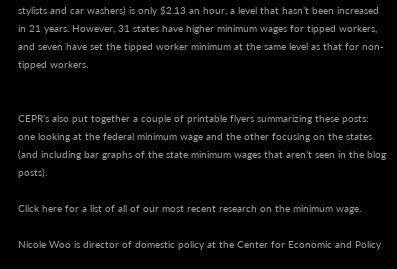stylists and car washers) is only $2.13 an hour, a level that hasn’t been increased in 21 years. However, 31 states have higher minimum wages for tipped workers, and seven have set the tipped worker minimum at the same level as that for non-tipped workers.


CEPR’s also put together a couple of printable flyers summarizing these posts: one looking at the federal minimum wage and the other focusing on the states (and including bar graphs of the state minimum wages that aren’t seen in the blog posts).

Click here for a list of all of our most recent research on the minimum wage.

Nicole Woo is director of domestic policy at the Center for Economic and Policy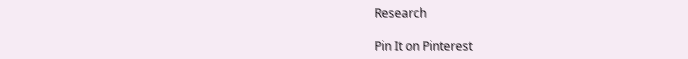Research

Pin It on Pinterest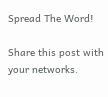Spread The Word!

Share this post with your networks.